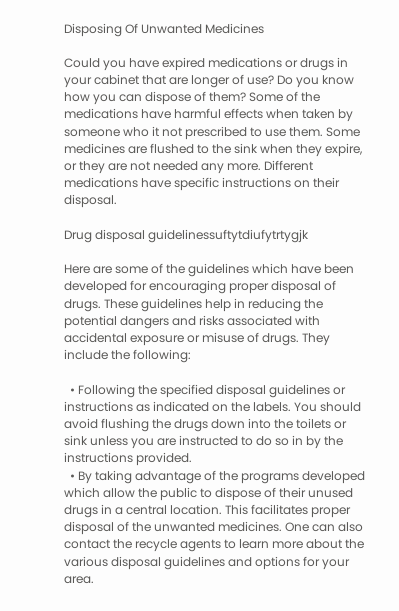Disposing Of Unwanted Medicines

Could you have expired medications or drugs in your cabinet that are longer of use? Do you know how you can dispose of them? Some of the medications have harmful effects when taken by someone who it not prescribed to use them. Some medicines are flushed to the sink when they expire, or they are not needed any more. Different medications have specific instructions on their disposal.

Drug disposal guidelinessuftytdiufytrtygjk

Here are some of the guidelines which have been developed for encouraging proper disposal of drugs. These guidelines help in reducing the potential dangers and risks associated with accidental exposure or misuse of drugs. They include the following:

  • Following the specified disposal guidelines or instructions as indicated on the labels. You should avoid flushing the drugs down into the toilets or sink unless you are instructed to do so in by the instructions provided.
  • By taking advantage of the programs developed which allow the public to dispose of their unused drugs in a central location. This facilitates proper disposal of the unwanted medicines. One can also contact the recycle agents to learn more about the various disposal guidelines and options for your area.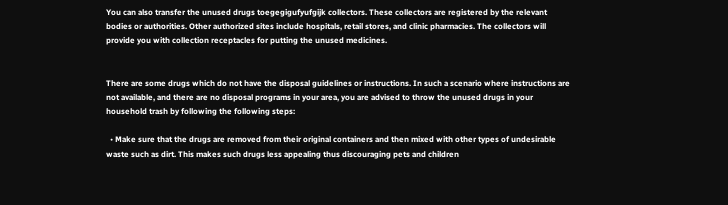You can also transfer the unused drugs toegegigufyufgijk collectors. These collectors are registered by the relevant bodies or authorities. Other authorized sites include hospitals, retail stores, and clinic pharmacies. The collectors will provide you with collection receptacles for putting the unused medicines.


There are some drugs which do not have the disposal guidelines or instructions. In such a scenario where instructions are not available, and there are no disposal programs in your area, you are advised to throw the unused drugs in your household trash by following the following steps:

  • Make sure that the drugs are removed from their original containers and then mixed with other types of undesirable waste such as dirt. This makes such drugs less appealing thus discouraging pets and children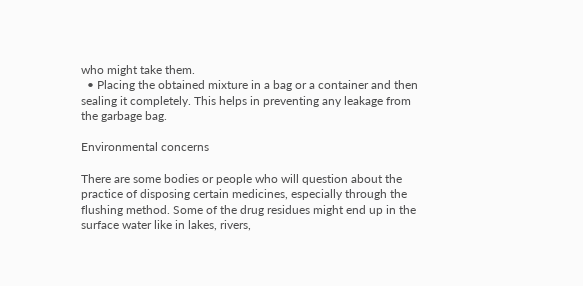who might take them.
  • Placing the obtained mixture in a bag or a container and then sealing it completely. This helps in preventing any leakage from the garbage bag.

Environmental concerns

There are some bodies or people who will question about the practice of disposing certain medicines, especially through the flushing method. Some of the drug residues might end up in the surface water like in lakes, rivers,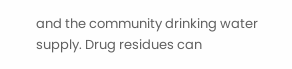and the community drinking water supply. Drug residues can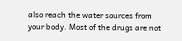also reach the water sources from your body. Most of the drugs are not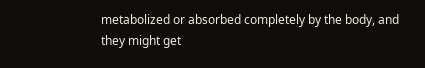metabolized or absorbed completely by the body, and they might get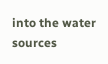into the water sources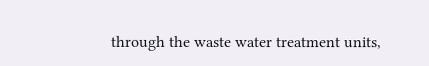through the waste water treatment units,